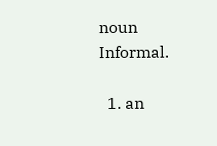noun Informal.

  1. an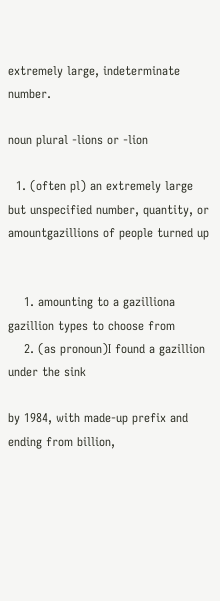extremely large, indeterminate number.

noun plural -lions or -lion

  1. (often pl) an extremely large but unspecified number, quantity, or amountgazillions of people turned up


    1. amounting to a gazilliona gazillion types to choose from
    2. (as pronoun)I found a gazillion under the sink

by 1984, with made-up prefix and ending from billion,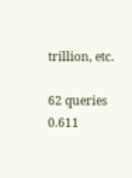trillion, etc.

62 queries 0.611